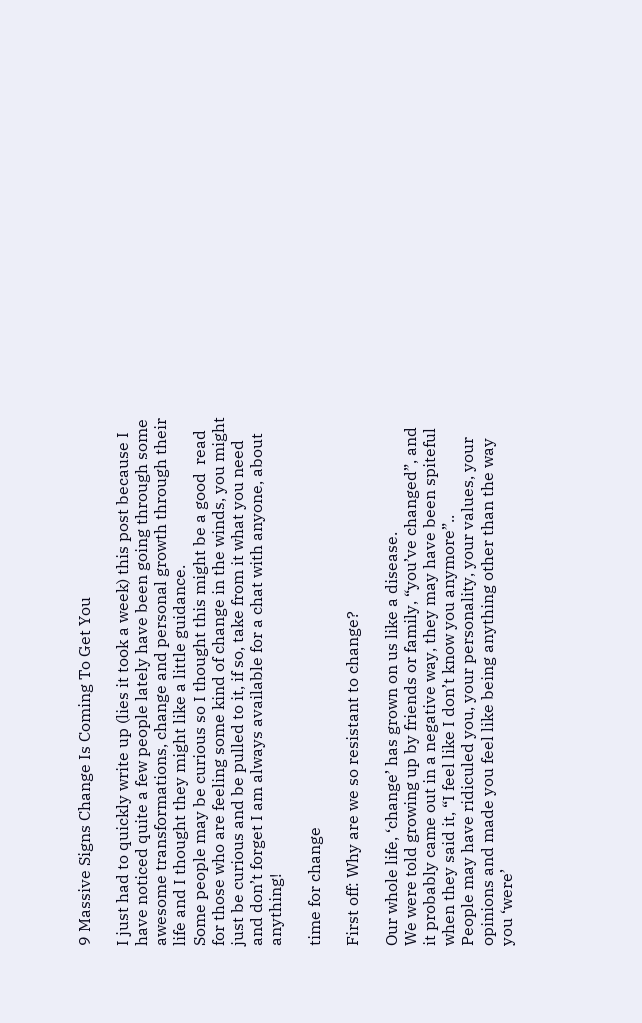9 Massive Signs Change Is Coming To Get You

I just had to quickly write up (lies it took a week) this post because I have noticed quite a few people lately have been going through some awesome transformations, change and personal growth through their life and I thought they might like a little guidance.
Some people may be curious so I thought this might be a good  read for those who are feeling some kind of change in the winds, you might just be curious and be pulled to it, if so, take from it what you need and don’t forget I am always available for a chat with anyone, about anything!

time for change

First off: Why are we so resistant to change?

Our whole life, ‘change’ has grown on us like a disease.
We were told growing up by friends or family, “you’ve changed”, and it probably came out in a negative way, they may have been spiteful when they said it, “I feel like I don’t know you anymore”..
People may have ridiculed you, your personality, your values, your opinions and made you feel like being anything other than the way you ‘were’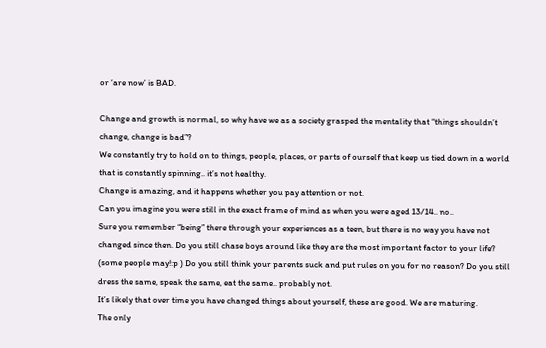or ‘are now’ is BAD.

Change and growth is normal, so why have we as a society grasped the mentality that “things shouldn’t change, change is bad”?
We constantly try to hold on to things, people, places, or parts of ourself that keep us tied down in a world that is constantly spinning.. it’s not healthy.
Change is amazing, and it happens whether you pay attention or not.
Can you imagine you were still in the exact frame of mind as when you were aged 13/14.. no..
Sure you remember “being” there through your experiences as a teen, but there is no way you have not changed since then. Do you still chase boys around like they are the most important factor to your life? (some people may!:p ) Do you still think your parents suck and put rules on you for no reason? Do you still dress the same, speak the same, eat the same.. probably not.
It’s likely that over time you have changed things about yourself, these are good. We are maturing.
The only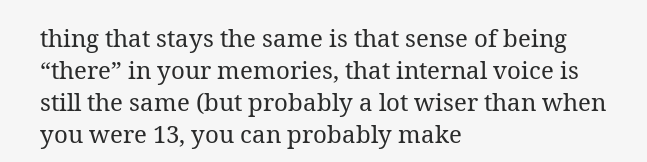thing that stays the same is that sense of being “there” in your memories, that internal voice is still the same (but probably a lot wiser than when you were 13, you can probably make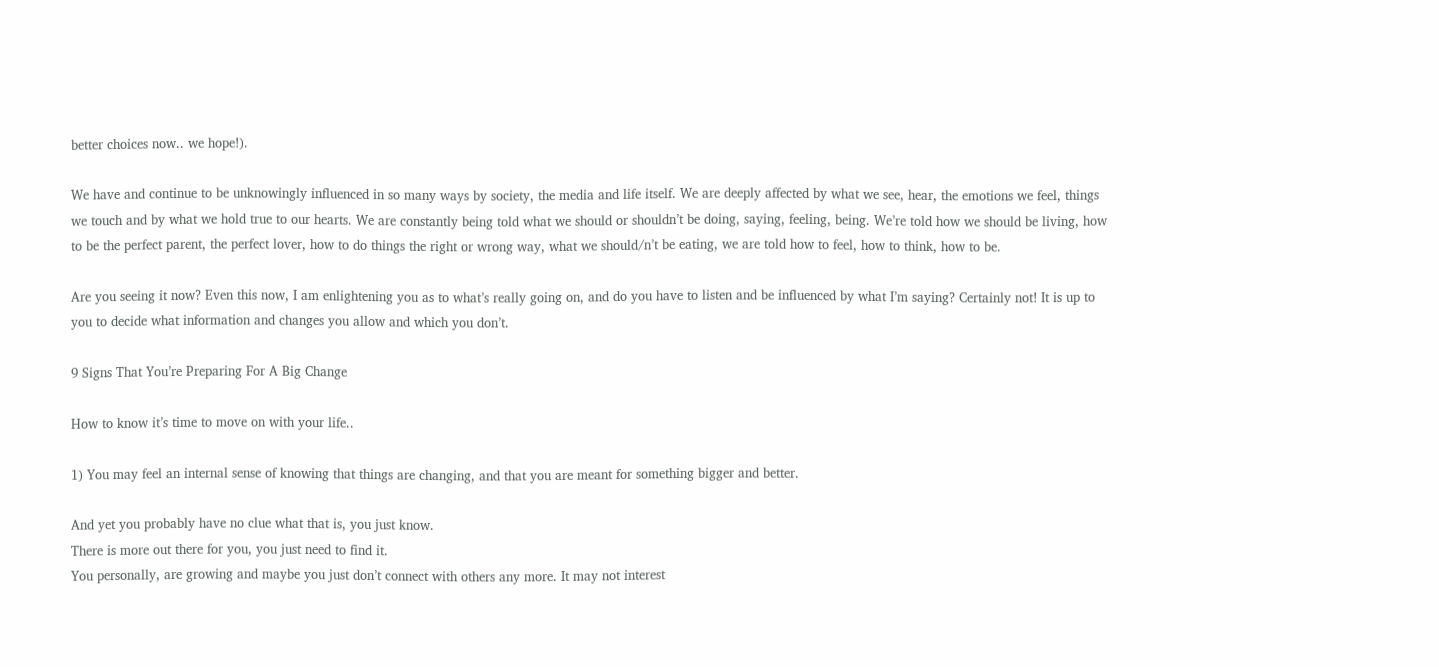better choices now.. we hope!).

We have and continue to be unknowingly influenced in so many ways by society, the media and life itself. We are deeply affected by what we see, hear, the emotions we feel, things we touch and by what we hold true to our hearts. We are constantly being told what we should or shouldn’t be doing, saying, feeling, being. We’re told how we should be living, how to be the perfect parent, the perfect lover, how to do things the right or wrong way, what we should/n’t be eating, we are told how to feel, how to think, how to be.

Are you seeing it now? Even this now, I am enlightening you as to what’s really going on, and do you have to listen and be influenced by what I’m saying? Certainly not! It is up to you to decide what information and changes you allow and which you don’t.

9 Signs That You’re Preparing For A Big Change

How to know it’s time to move on with your life..

1) You may feel an internal sense of knowing that things are changing, and that you are meant for something bigger and better.

And yet you probably have no clue what that is, you just know.
There is more out there for you, you just need to find it.
You personally, are growing and maybe you just don’t connect with others any more. It may not interest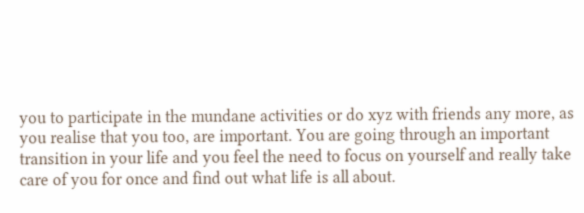you to participate in the mundane activities or do xyz with friends any more, as you realise that you too, are important. You are going through an important transition in your life and you feel the need to focus on yourself and really take care of you for once and find out what life is all about.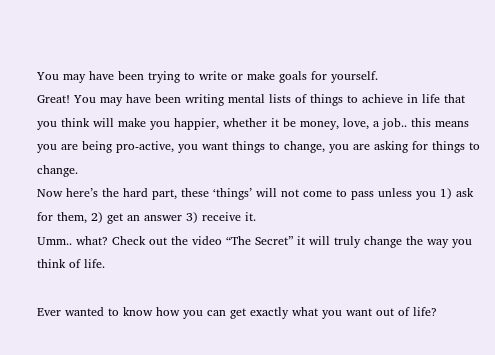You may have been trying to write or make goals for yourself.
Great! You may have been writing mental lists of things to achieve in life that you think will make you happier, whether it be money, love, a job.. this means you are being pro-active, you want things to change, you are asking for things to change.
Now here’s the hard part, these ‘things’ will not come to pass unless you 1) ask for them, 2) get an answer 3) receive it.
Umm.. what? Check out the video “The Secret” it will truly change the way you think of life.

Ever wanted to know how you can get exactly what you want out of life?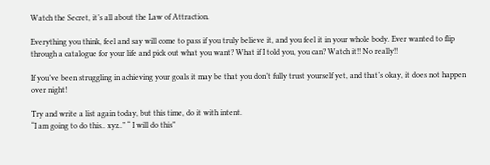Watch the Secret, it’s all about the Law of Attraction.

Everything you think, feel and say will come to pass if you truly believe it, and you feel it in your whole body. Ever wanted to flip through a catalogue for your life and pick out what you want? What if I told you, you can? Watch it!! No really!!

If you’ve been struggling in achieving your goals it may be that you don’t fully trust yourself yet, and that’s okay, it does not happen over night!

Try and write a list again today, but this time, do it with intent.
“I am going to do this.. xyz..” “ I will do this”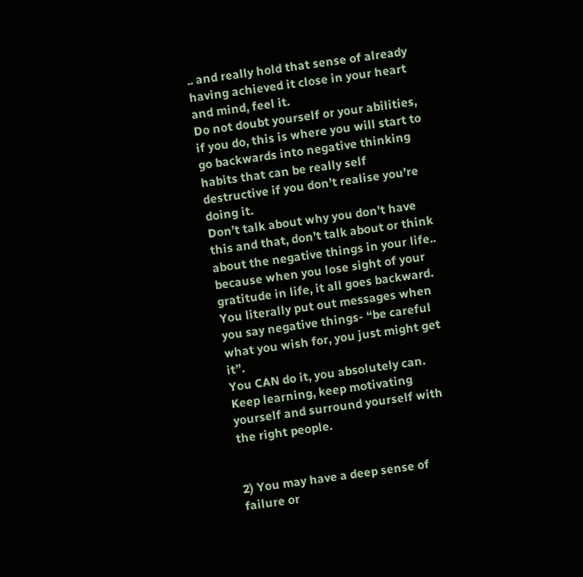.. and really hold that sense of already having achieved it close in your heart and mind, feel it.
Do not doubt yourself or your abilities, if you do, this is where you will start to go backwards into negative thinking habits that can be really self destructive if you don’t realise you’re doing it.
Don’t talk about why you don’t have this and that, don’t talk about or think about the negative things in your life.. because when you lose sight of your gratitude in life, it all goes backward.
You literally put out messages when you say negative things- “be careful what you wish for, you just might get it”.
You CAN do it, you absolutely can.
Keep learning, keep motivating yourself and surround yourself with the right people.


2) You may have a deep sense of failure or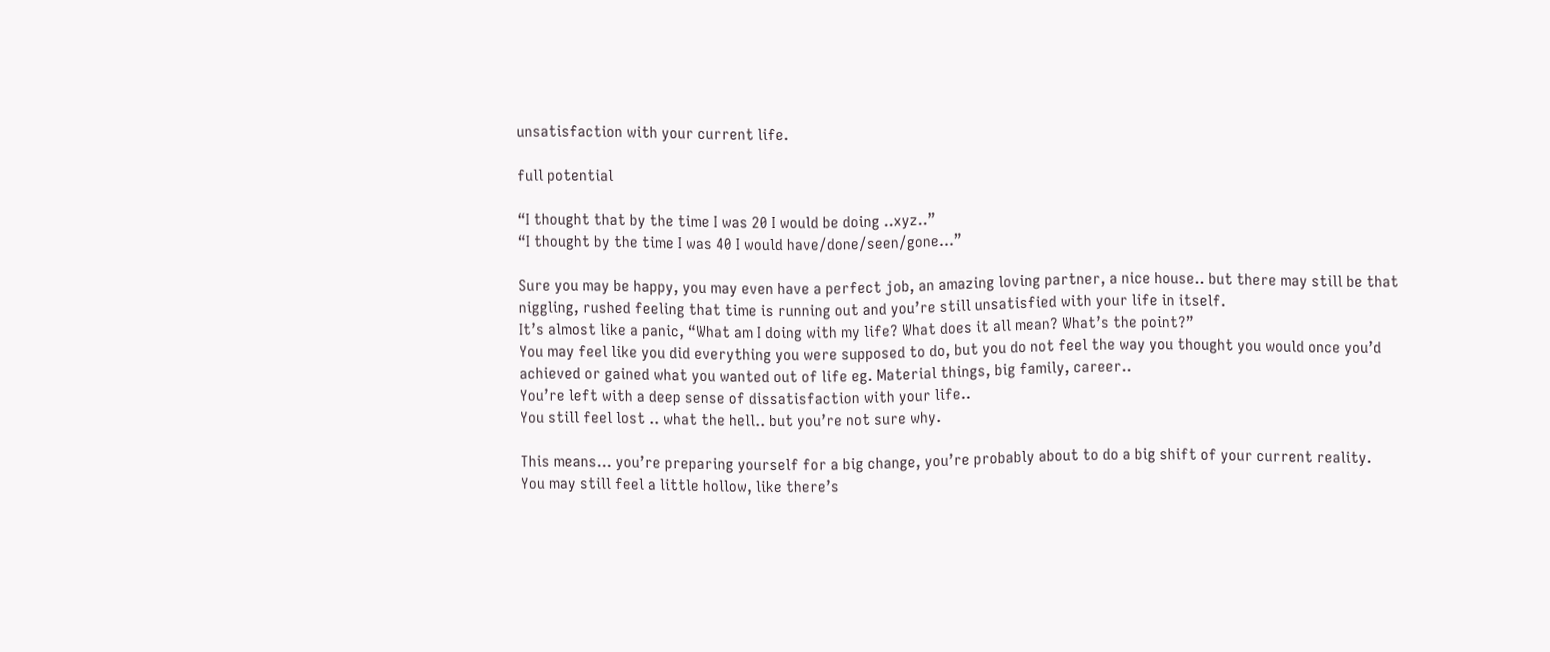unsatisfaction with your current life.

full potential

“I thought that by the time I was 20 I would be doing ..xyz..”
“I thought by the time I was 40 I would have/done/seen/gone…”

Sure you may be happy, you may even have a perfect job, an amazing loving partner, a nice house.. but there may still be that niggling, rushed feeling that time is running out and you’re still unsatisfied with your life in itself.
It’s almost like a panic, “What am I doing with my life? What does it all mean? What’s the point?”
You may feel like you did everything you were supposed to do, but you do not feel the way you thought you would once you’d achieved or gained what you wanted out of life eg. Material things, big family, career..
You’re left with a deep sense of dissatisfaction with your life..
You still feel lost .. what the hell.. but you’re not sure why.

This means… you’re preparing yourself for a big change, you’re probably about to do a big shift of your current reality.
You may still feel a little hollow, like there’s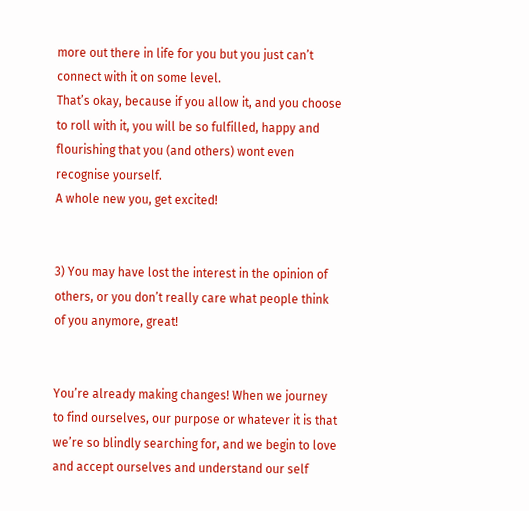more out there in life for you but you just can’t connect with it on some level.
That’s okay, because if you allow it, and you choose to roll with it, you will be so fulfilled, happy and flourishing that you (and others) wont even recognise yourself.
A whole new you, get excited!


3) You may have lost the interest in the opinion of others, or you don’t really care what people think of you anymore, great!


You’re already making changes! When we journey to find ourselves, our purpose or whatever it is that we’re so blindly searching for, and we begin to love and accept ourselves and understand our self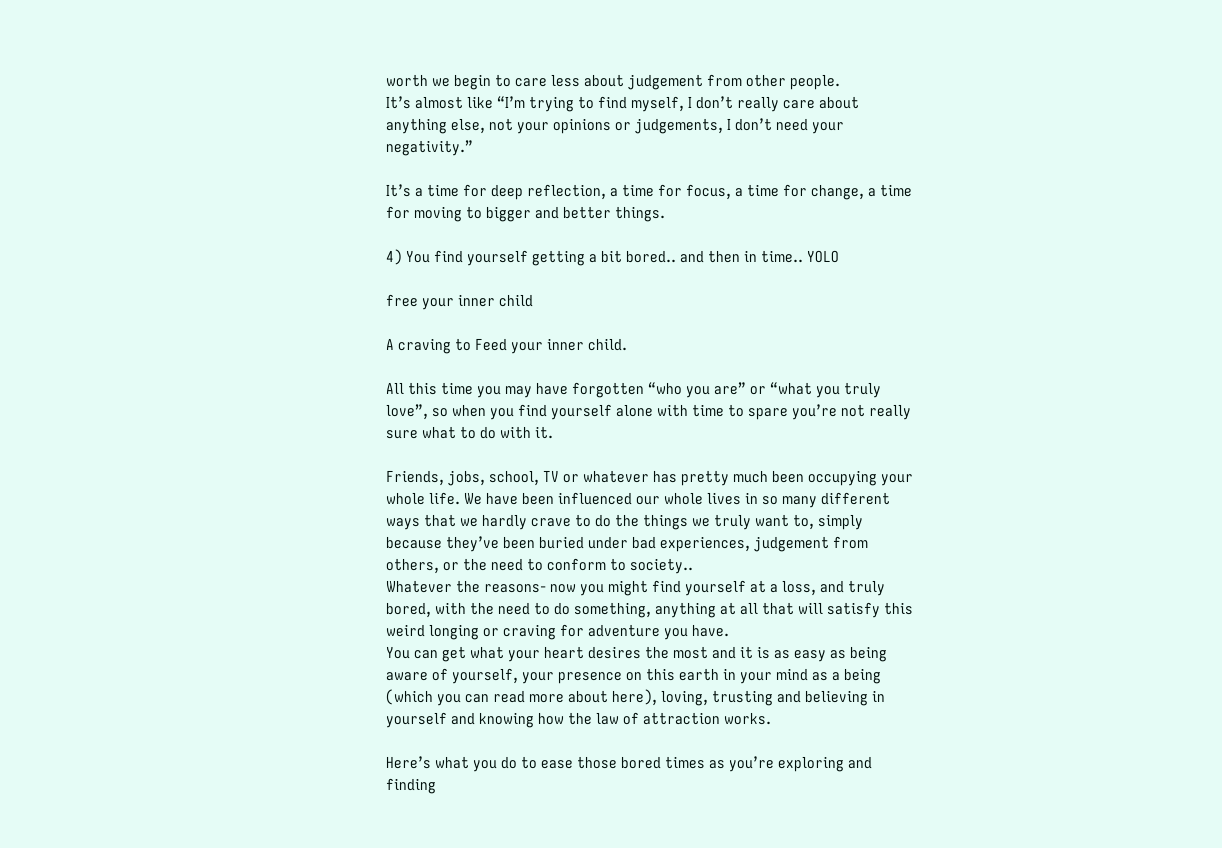worth we begin to care less about judgement from other people.
It’s almost like “I’m trying to find myself, I don’t really care about anything else, not your opinions or judgements, I don’t need your negativity.”

It’s a time for deep reflection, a time for focus, a time for change, a time for moving to bigger and better things.

4) You find yourself getting a bit bored.. and then in time.. YOLO

free your inner child

A craving to Feed your inner child.

All this time you may have forgotten “who you are” or “what you truly love”, so when you find yourself alone with time to spare you’re not really sure what to do with it.

Friends, jobs, school, TV or whatever has pretty much been occupying your whole life. We have been influenced our whole lives in so many different ways that we hardly crave to do the things we truly want to, simply because they’ve been buried under bad experiences, judgement from others, or the need to conform to society..
Whatever the reasons- now you might find yourself at a loss, and truly bored, with the need to do something, anything at all that will satisfy this weird longing or craving for adventure you have.
You can get what your heart desires the most and it is as easy as being aware of yourself, your presence on this earth in your mind as a being (which you can read more about here), loving, trusting and believing in yourself and knowing how the law of attraction works.

Here’s what you do to ease those bored times as you’re exploring and finding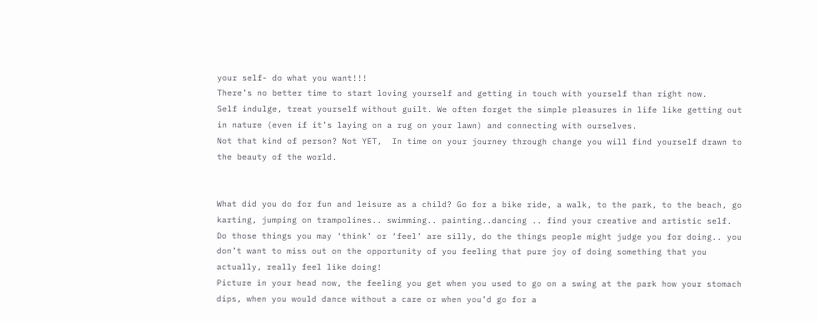your self- do what you want!!!
There’s no better time to start loving yourself and getting in touch with yourself than right now.
Self indulge, treat yourself without guilt. We often forget the simple pleasures in life like getting out in nature (even if it’s laying on a rug on your lawn) and connecting with ourselves.
Not that kind of person? Not YET,  In time on your journey through change you will find yourself drawn to the beauty of the world.


What did you do for fun and leisure as a child? Go for a bike ride, a walk, to the park, to the beach, go karting, jumping on trampolines.. swimming.. painting..dancing .. find your creative and artistic self.
Do those things you may ‘think’ or ‘feel’ are silly, do the things people might judge you for doing.. you don’t want to miss out on the opportunity of you feeling that pure joy of doing something that you actually, really feel like doing!
Picture in your head now, the feeling you get when you used to go on a swing at the park how your stomach dips, when you would dance without a care or when you’d go for a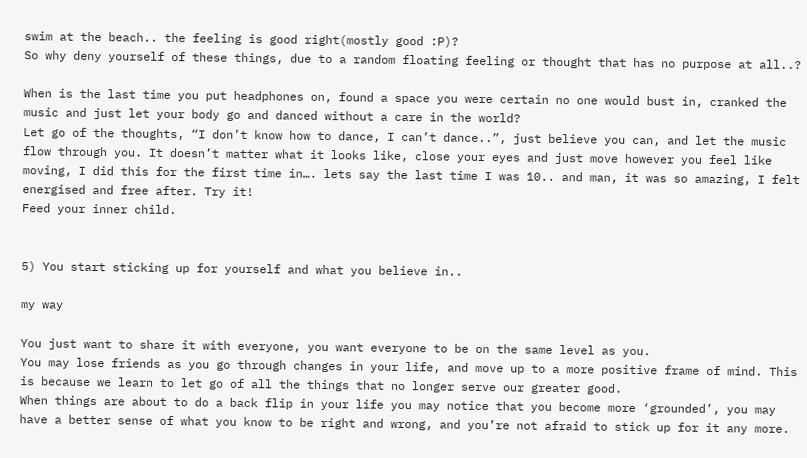swim at the beach.. the feeling is good right(mostly good :P)?
So why deny yourself of these things, due to a random floating feeling or thought that has no purpose at all..?

When is the last time you put headphones on, found a space you were certain no one would bust in, cranked the music and just let your body go and danced without a care in the world?
Let go of the thoughts, “I don’t know how to dance, I can’t dance..”, just believe you can, and let the music flow through you. It doesn’t matter what it looks like, close your eyes and just move however you feel like moving, I did this for the first time in…. lets say the last time I was 10.. and man, it was so amazing, I felt energised and free after. Try it!
Feed your inner child.


5) You start sticking up for yourself and what you believe in..

my way

You just want to share it with everyone, you want everyone to be on the same level as you.
You may lose friends as you go through changes in your life, and move up to a more positive frame of mind. This is because we learn to let go of all the things that no longer serve our greater good.
When things are about to do a back flip in your life you may notice that you become more ‘grounded’, you may have a better sense of what you know to be right and wrong, and you’re not afraid to stick up for it any more.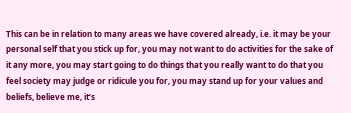This can be in relation to many areas we have covered already, i.e. it may be your personal self that you stick up for, you may not want to do activities for the sake of it any more, you may start going to do things that you really want to do that you feel society may judge or ridicule you for, you may stand up for your values and beliefs, believe me, it’s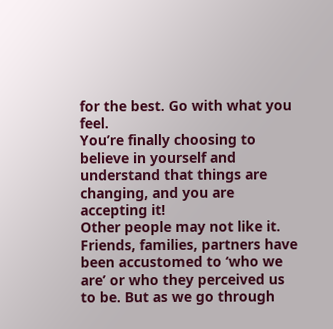for the best. Go with what you feel.
You’re finally choosing to believe in yourself and understand that things are changing, and you are accepting it!
Other people may not like it.
Friends, families, partners have been accustomed to ‘who we are’ or who they perceived us to be. But as we go through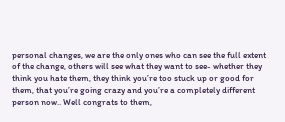personal changes, we are the only ones who can see the full extent of the change, others will see what they want to see- whether they think you hate them, they think you’re too stuck up or good for them, that you’re going crazy and you’re a completely different person now.. Well congrats to them,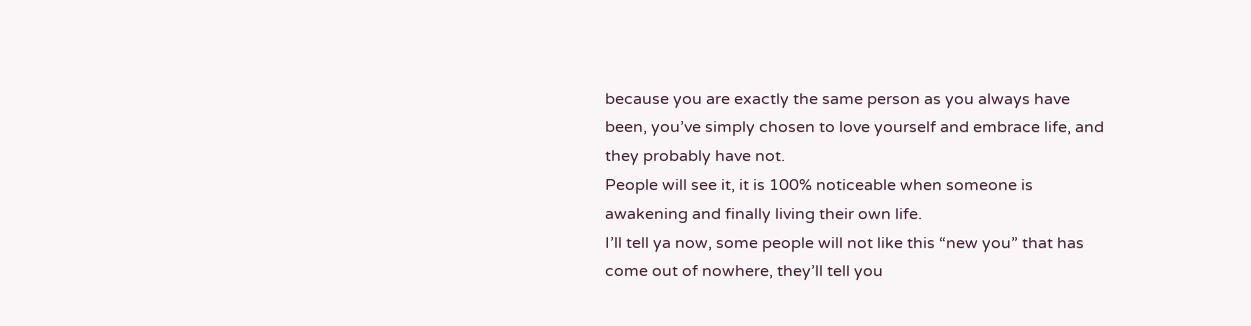because you are exactly the same person as you always have been, you’ve simply chosen to love yourself and embrace life, and they probably have not.
People will see it, it is 100% noticeable when someone is awakening and finally living their own life.
I’ll tell ya now, some people will not like this “new you” that has come out of nowhere, they’ll tell you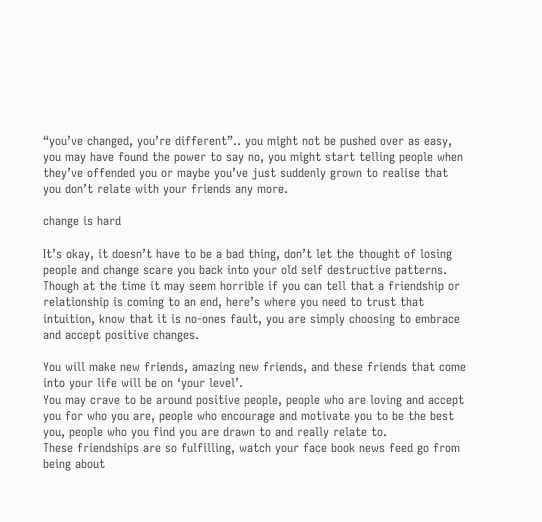“you’ve changed, you’re different”.. you might not be pushed over as easy, you may have found the power to say no, you might start telling people when they’ve offended you or maybe you’ve just suddenly grown to realise that you don’t relate with your friends any more.

change is hard

It’s okay, it doesn’t have to be a bad thing, don’t let the thought of losing people and change scare you back into your old self destructive patterns.
Though at the time it may seem horrible if you can tell that a friendship or relationship is coming to an end, here’s where you need to trust that intuition, know that it is no-ones fault, you are simply choosing to embrace and accept positive changes.

You will make new friends, amazing new friends, and these friends that come into your life will be on ‘your level’.
You may crave to be around positive people, people who are loving and accept you for who you are, people who encourage and motivate you to be the best you, people who you find you are drawn to and really relate to.
These friendships are so fulfilling, watch your face book news feed go from being about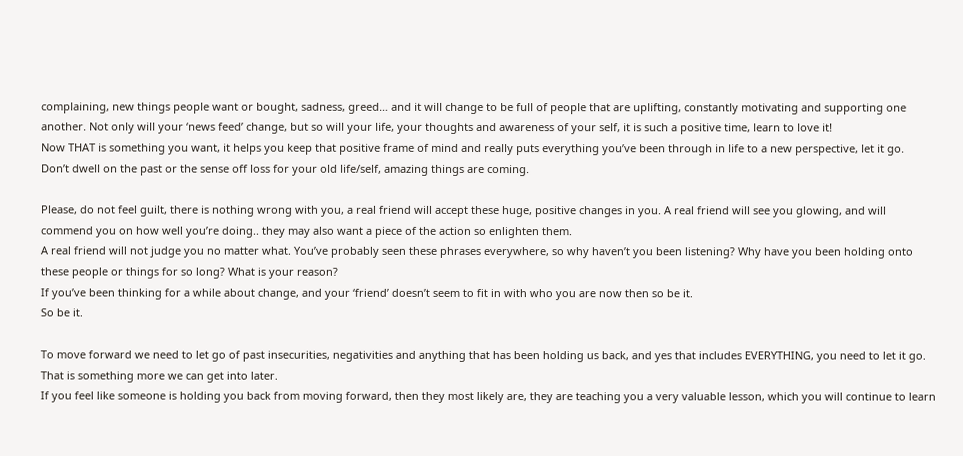complaining, new things people want or bought, sadness, greed… and it will change to be full of people that are uplifting, constantly motivating and supporting one another. Not only will your ‘news feed’ change, but so will your life, your thoughts and awareness of your self, it is such a positive time, learn to love it!
Now THAT is something you want, it helps you keep that positive frame of mind and really puts everything you’ve been through in life to a new perspective, let it go.
Don’t dwell on the past or the sense off loss for your old life/self, amazing things are coming.

Please, do not feel guilt, there is nothing wrong with you, a real friend will accept these huge, positive changes in you. A real friend will see you glowing, and will commend you on how well you’re doing.. they may also want a piece of the action so enlighten them.
A real friend will not judge you no matter what. You’ve probably seen these phrases everywhere, so why haven’t you been listening? Why have you been holding onto these people or things for so long? What is your reason?
If you’ve been thinking for a while about change, and your ‘friend’ doesn’t seem to fit in with who you are now then so be it.
So be it.

To move forward we need to let go of past insecurities, negativities and anything that has been holding us back, and yes that includes EVERYTHING, you need to let it go. That is something more we can get into later.
If you feel like someone is holding you back from moving forward, then they most likely are, they are teaching you a very valuable lesson, which you will continue to learn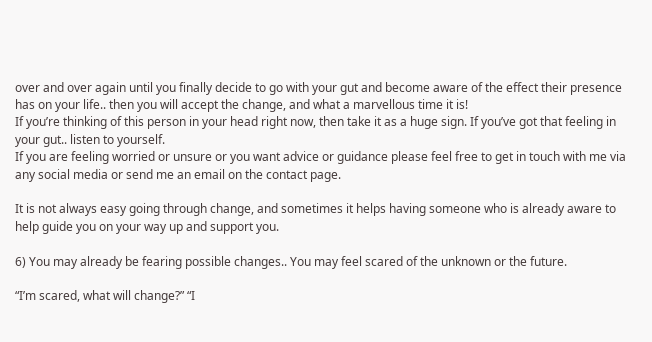over and over again until you finally decide to go with your gut and become aware of the effect their presence has on your life.. then you will accept the change, and what a marvellous time it is!
If you’re thinking of this person in your head right now, then take it as a huge sign. If you’ve got that feeling in your gut.. listen to yourself.
If you are feeling worried or unsure or you want advice or guidance please feel free to get in touch with me via any social media or send me an email on the contact page.

It is not always easy going through change, and sometimes it helps having someone who is already aware to help guide you on your way up and support you.

6) You may already be fearing possible changes.. You may feel scared of the unknown or the future.

“I’m scared, what will change?” “I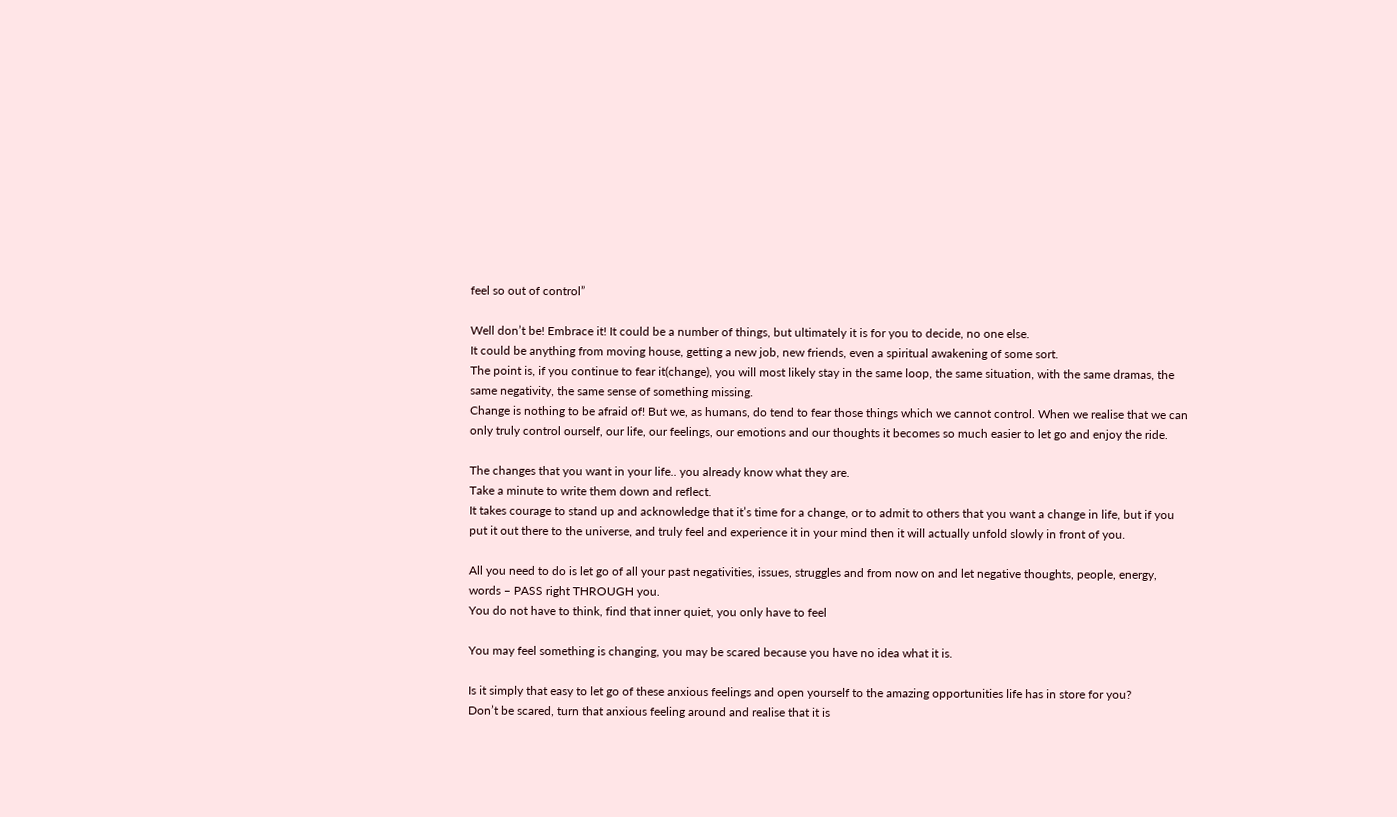feel so out of control”

Well don’t be! Embrace it! It could be a number of things, but ultimately it is for you to decide, no one else.
It could be anything from moving house, getting a new job, new friends, even a spiritual awakening of some sort.
The point is, if you continue to fear it(change), you will most likely stay in the same loop, the same situation, with the same dramas, the same negativity, the same sense of something missing.
Change is nothing to be afraid of! But we, as humans, do tend to fear those things which we cannot control. When we realise that we can only truly control ourself, our life, our feelings, our emotions and our thoughts it becomes so much easier to let go and enjoy the ride.

The changes that you want in your life.. you already know what they are.
Take a minute to write them down and reflect.
It takes courage to stand up and acknowledge that it’s time for a change, or to admit to others that you want a change in life, but if you put it out there to the universe, and truly feel and experience it in your mind then it will actually unfold slowly in front of you.

All you need to do is let go of all your past negativities, issues, struggles and from now on and let negative thoughts, people, energy, words – PASS right THROUGH you.
You do not have to think, find that inner quiet, you only have to feel

You may feel something is changing, you may be scared because you have no idea what it is.

Is it simply that easy to let go of these anxious feelings and open yourself to the amazing opportunities life has in store for you?
Don’t be scared, turn that anxious feeling around and realise that it is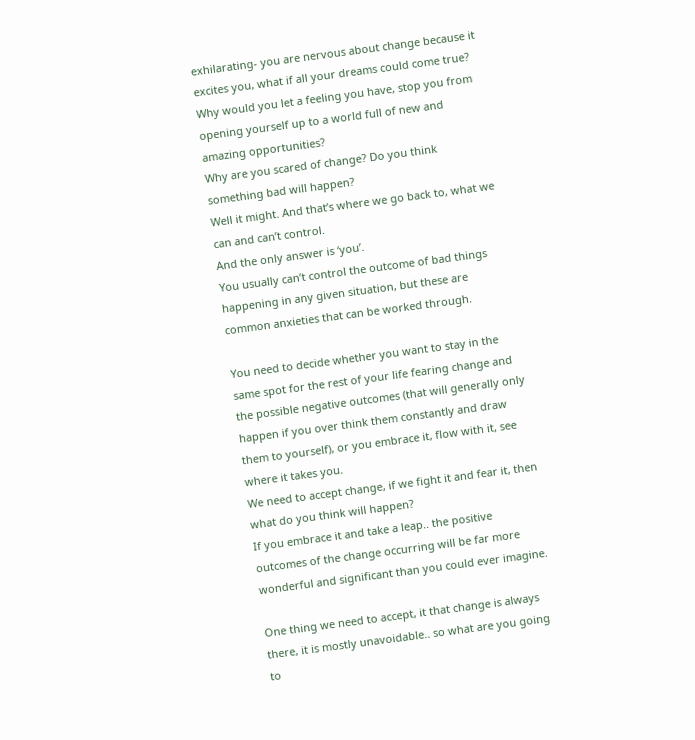exhilarating- you are nervous about change because it excites you, what if all your dreams could come true?
Why would you let a feeling you have, stop you from opening yourself up to a world full of new and amazing opportunities?
Why are you scared of change? Do you think something bad will happen?
Well it might. And that’s where we go back to, what we can and can’t control.
And the only answer is ‘you’.
You usually can’t control the outcome of bad things happening in any given situation, but these are common anxieties that can be worked through.

You need to decide whether you want to stay in the same spot for the rest of your life fearing change and the possible negative outcomes (that will generally only happen if you over think them constantly and draw them to yourself), or you embrace it, flow with it, see where it takes you.
We need to accept change, if we fight it and fear it, then what do you think will happen?
If you embrace it and take a leap.. the positive outcomes of the change occurring will be far more wonderful and significant than you could ever imagine.

One thing we need to accept, it that change is always there, it is mostly unavoidable.. so what are you going to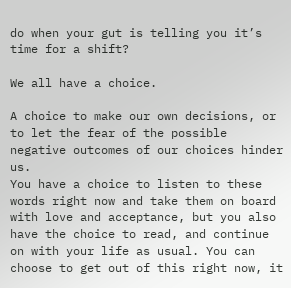do when your gut is telling you it’s time for a shift?

We all have a choice.

A choice to make our own decisions, or to let the fear of the possible negative outcomes of our choices hinder us.
You have a choice to listen to these words right now and take them on board with love and acceptance, but you also have the choice to read, and continue on with your life as usual. You can choose to get out of this right now, it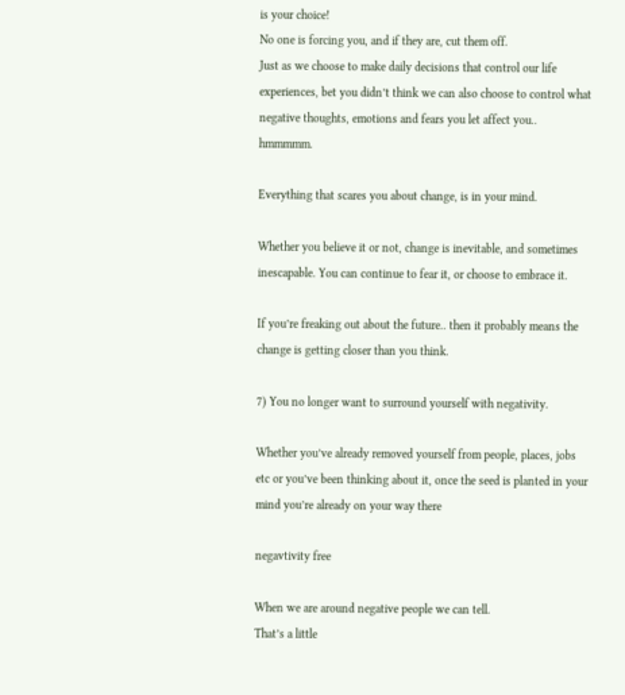is your choice!
No one is forcing you, and if they are, cut them off.
Just as we choose to make daily decisions that control our life experiences, bet you didn’t think we can also choose to control what negative thoughts, emotions and fears you let affect you.. hmmmmm.

Everything that scares you about change, is in your mind.

Whether you believe it or not, change is inevitable, and sometimes inescapable. You can continue to fear it, or choose to embrace it.

If you’re freaking out about the future.. then it probably means the change is getting closer than you think.

7) You no longer want to surround yourself with negativity.

Whether you’ve already removed yourself from people, places, jobs etc or you’ve been thinking about it, once the seed is planted in your mind you’re already on your way there

negavtivity free

When we are around negative people we can tell.
That’s a little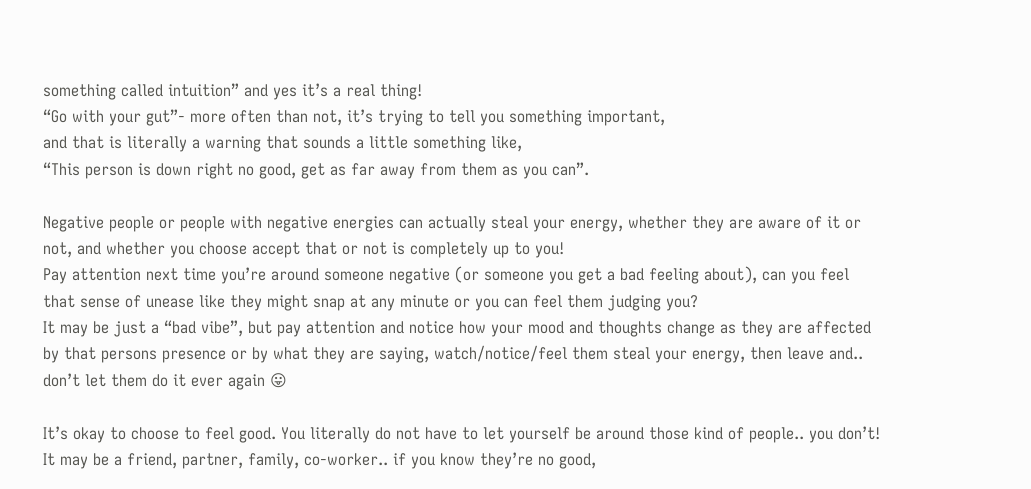something called intuition” and yes it’s a real thing!
“Go with your gut”- more often than not, it’s trying to tell you something important,
and that is literally a warning that sounds a little something like,
“This person is down right no good, get as far away from them as you can”.

Negative people or people with negative energies can actually steal your energy, whether they are aware of it or not, and whether you choose accept that or not is completely up to you!
Pay attention next time you’re around someone negative (or someone you get a bad feeling about), can you feel that sense of unease like they might snap at any minute or you can feel them judging you?
It may be just a “bad vibe”, but pay attention and notice how your mood and thoughts change as they are affected by that persons presence or by what they are saying, watch/notice/feel them steal your energy, then leave and.. don’t let them do it ever again 😛

It’s okay to choose to feel good. You literally do not have to let yourself be around those kind of people.. you don’t!
It may be a friend, partner, family, co-worker.. if you know they’re no good,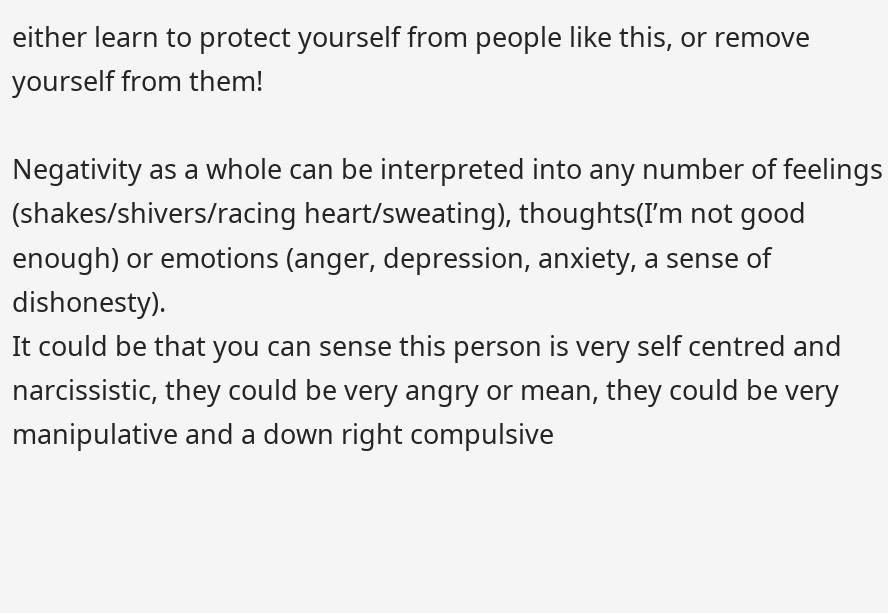either learn to protect yourself from people like this, or remove yourself from them!

Negativity as a whole can be interpreted into any number of feelings (shakes/shivers/racing heart/sweating), thoughts(I’m not good enough) or emotions (anger, depression, anxiety, a sense of dishonesty).
It could be that you can sense this person is very self centred and narcissistic, they could be very angry or mean, they could be very manipulative and a down right compulsive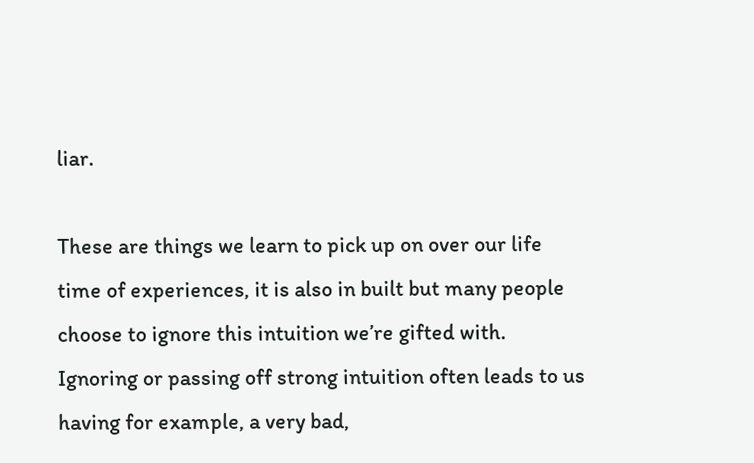liar.

These are things we learn to pick up on over our life time of experiences, it is also in built but many people choose to ignore this intuition we’re gifted with.
Ignoring or passing off strong intuition often leads to us having for example, a very bad,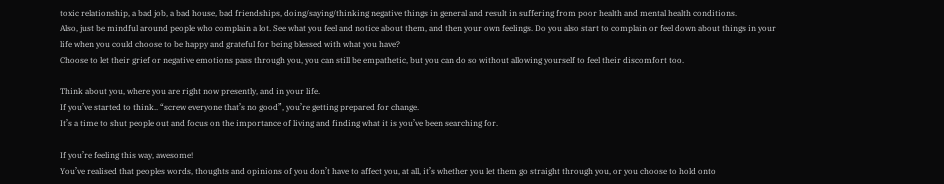toxic relationship, a bad job, a bad house, bad friendships, doing/saying/thinking negative things in general and result in suffering from poor health and mental health conditions.
Also, just be mindful around people who complain a lot. See what you feel and notice about them, and then your own feelings. Do you also start to complain or feel down about things in your life when you could choose to be happy and grateful for being blessed with what you have?
Choose to let their grief or negative emotions pass through you, you can still be empathetic, but you can do so without allowing yourself to feel their discomfort too.

Think about you, where you are right now presently, and in your life.
If you’ve started to think.. “screw everyone that’s no good”, you’re getting prepared for change.
It’s a time to shut people out and focus on the importance of living and finding what it is you’ve been searching for.

If you’re feeling this way, awesome!
You’ve realised that peoples words, thoughts and opinions of you don’t have to affect you, at all, it’s whether you let them go straight through you, or you choose to hold onto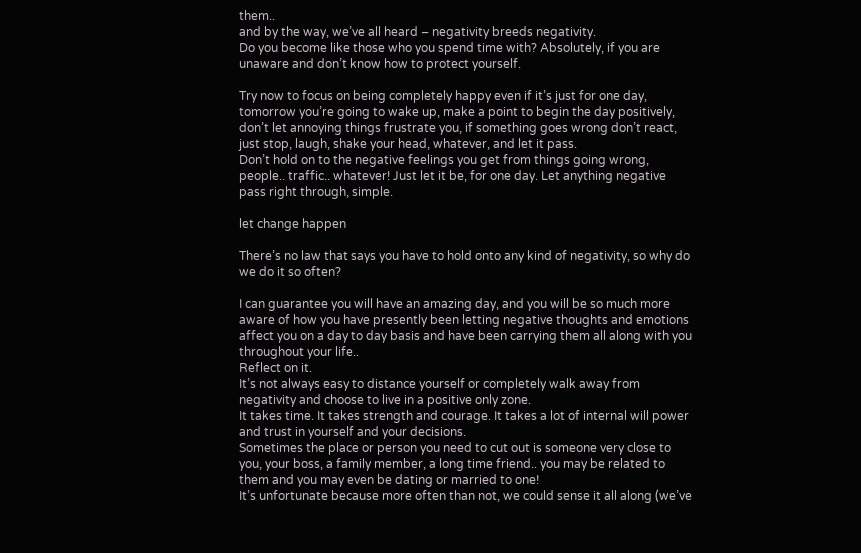them..
and by the way, we’ve all heard – negativity breeds negativity.
Do you become like those who you spend time with? Absolutely, if you are unaware and don’t know how to protect yourself.

Try now to focus on being completely happy even if it’s just for one day, tomorrow you’re going to wake up, make a point to begin the day positively, don’t let annoying things frustrate you, if something goes wrong don’t react, just stop, laugh, shake your head, whatever, and let it pass.
Don’t hold on to the negative feelings you get from things going wrong, people.. traffic.. whatever! Just let it be, for one day. Let anything negative pass right through, simple.

let change happen

There’s no law that says you have to hold onto any kind of negativity, so why do we do it so often?

I can guarantee you will have an amazing day, and you will be so much more aware of how you have presently been letting negative thoughts and emotions affect you on a day to day basis and have been carrying them all along with you throughout your life..
Reflect on it.
It’s not always easy to distance yourself or completely walk away from negativity and choose to live in a positive only zone.
It takes time. It takes strength and courage. It takes a lot of internal will power and trust in yourself and your decisions.
Sometimes the place or person you need to cut out is someone very close to you, your boss, a family member, a long time friend.. you may be related to them and you may even be dating or married to one!
It’s unfortunate because more often than not, we could sense it all along (we’ve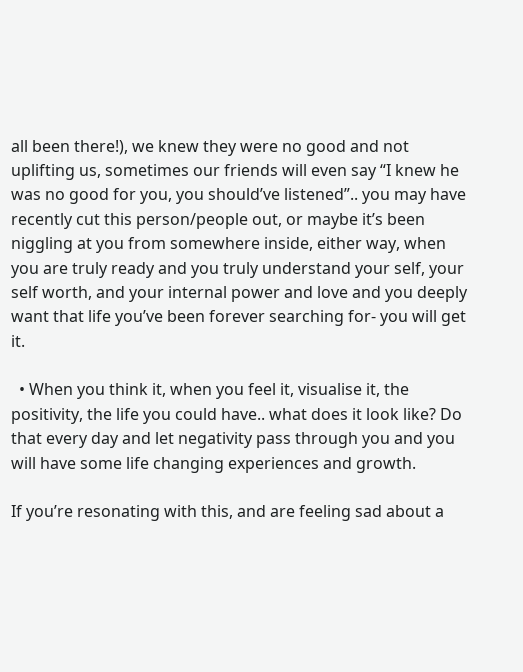all been there!), we knew they were no good and not uplifting us, sometimes our friends will even say “I knew he was no good for you, you should’ve listened”.. you may have recently cut this person/people out, or maybe it’s been niggling at you from somewhere inside, either way, when you are truly ready and you truly understand your self, your self worth, and your internal power and love and you deeply want that life you’ve been forever searching for- you will get it.

  • When you think it, when you feel it, visualise it, the positivity, the life you could have.. what does it look like? Do that every day and let negativity pass through you and you will have some life changing experiences and growth.

If you’re resonating with this, and are feeling sad about a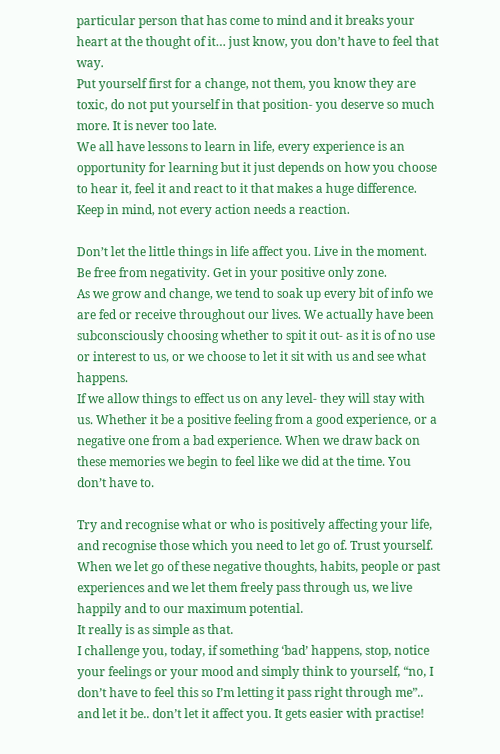particular person that has come to mind and it breaks your heart at the thought of it… just know, you don’t have to feel that way.
Put yourself first for a change, not them, you know they are toxic, do not put yourself in that position- you deserve so much more. It is never too late.
We all have lessons to learn in life, every experience is an opportunity for learning but it just depends on how you choose to hear it, feel it and react to it that makes a huge difference.
Keep in mind, not every action needs a reaction.

Don’t let the little things in life affect you. Live in the moment. Be free from negativity. Get in your positive only zone.
As we grow and change, we tend to soak up every bit of info we are fed or receive throughout our lives. We actually have been subconsciously choosing whether to spit it out- as it is of no use or interest to us, or we choose to let it sit with us and see what happens.
If we allow things to effect us on any level- they will stay with us. Whether it be a positive feeling from a good experience, or a negative one from a bad experience. When we draw back on these memories we begin to feel like we did at the time. You don’t have to.

Try and recognise what or who is positively affecting your life, and recognise those which you need to let go of. Trust yourself.
When we let go of these negative thoughts, habits, people or past experiences and we let them freely pass through us, we live happily and to our maximum potential.
It really is as simple as that.
I challenge you, today, if something ‘bad’ happens, stop, notice your feelings or your mood and simply think to yourself, “no, I don’t have to feel this so I’m letting it pass right through me”.. and let it be.. don’t let it affect you. It gets easier with practise!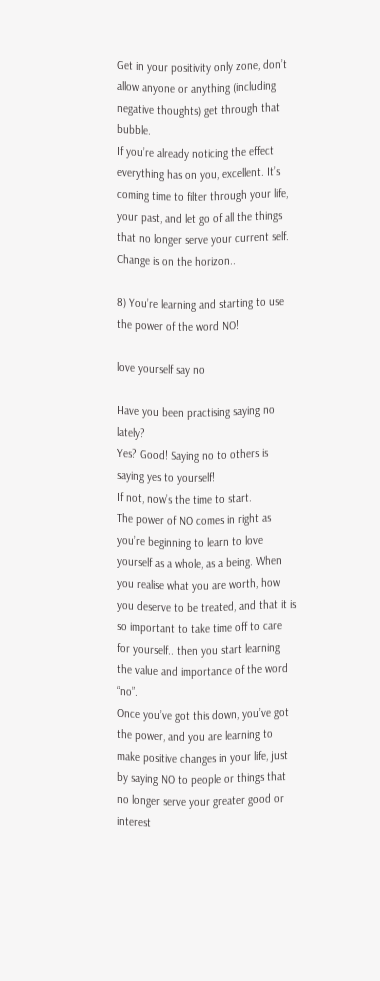Get in your positivity only zone, don’t allow anyone or anything (including negative thoughts) get through that bubble.
If you’re already noticing the effect everything has on you, excellent. It’s coming time to filter through your life, your past, and let go of all the things that no longer serve your current self.
Change is on the horizon..

8) You’re learning and starting to use the power of the word NO!

love yourself say no

Have you been practising saying no lately?
Yes? Good! Saying no to others is saying yes to yourself!
If not, now’s the time to start.
The power of NO comes in right as you’re beginning to learn to love yourself as a whole, as a being. When you realise what you are worth, how you deserve to be treated, and that it is so important to take time off to care for yourself.. then you start learning the value and importance of the word “no”.
Once you’ve got this down, you’ve got the power, and you are learning to make positive changes in your life, just by saying NO to people or things that no longer serve your greater good or interest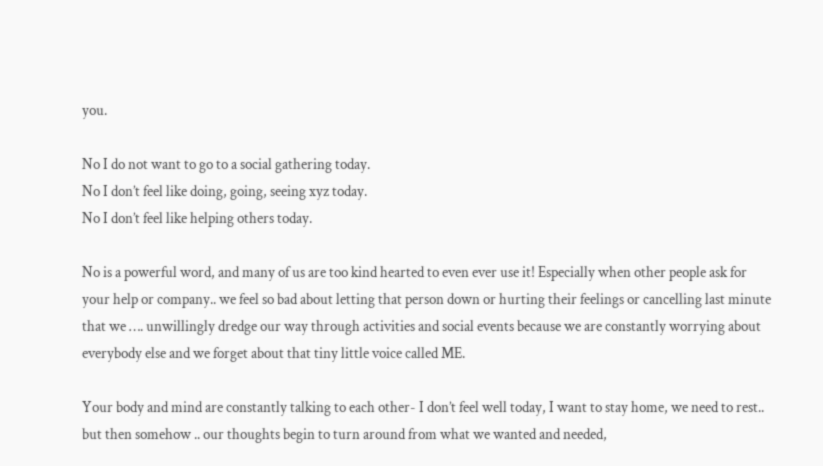you.

No I do not want to go to a social gathering today.
No I don’t feel like doing, going, seeing xyz today.
No I don’t feel like helping others today.

No is a powerful word, and many of us are too kind hearted to even ever use it! Especially when other people ask for your help or company.. we feel so bad about letting that person down or hurting their feelings or cancelling last minute that we …. unwillingly dredge our way through activities and social events because we are constantly worrying about everybody else and we forget about that tiny little voice called ME.

Your body and mind are constantly talking to each other- I don’t feel well today, I want to stay home, we need to rest.. but then somehow .. our thoughts begin to turn around from what we wanted and needed,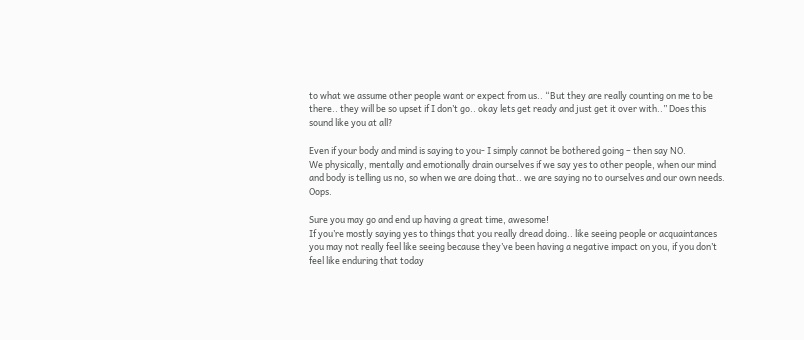to what we assume other people want or expect from us.. “But they are really counting on me to be there.. they will be so upset if I don’t go.. okay lets get ready and just get it over with..” Does this sound like you at all?

Even if your body and mind is saying to you- I simply cannot be bothered going – then say NO.
We physically, mentally and emotionally drain ourselves if we say yes to other people, when our mind and body is telling us no, so when we are doing that.. we are saying no to ourselves and our own needs. Oops.

Sure you may go and end up having a great time, awesome!
If you’re mostly saying yes to things that you really dread doing.. like seeing people or acquaintances you may not really feel like seeing because they’ve been having a negative impact on you, if you don’t feel like enduring that today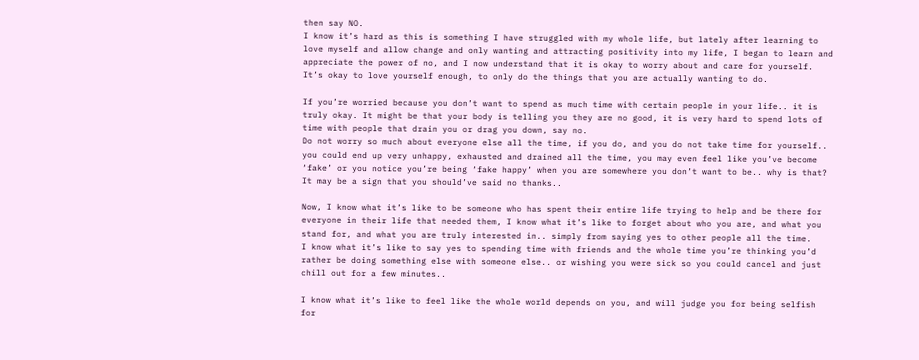then say NO.
I know it’s hard as this is something I have struggled with my whole life, but lately after learning to love myself and allow change and only wanting and attracting positivity into my life, I began to learn and appreciate the power of no, and I now understand that it is okay to worry about and care for yourself.
It’s okay to love yourself enough, to only do the things that you are actually wanting to do.

If you’re worried because you don’t want to spend as much time with certain people in your life.. it is truly okay. It might be that your body is telling you they are no good, it is very hard to spend lots of time with people that drain you or drag you down, say no.
Do not worry so much about everyone else all the time, if you do, and you do not take time for yourself.. you could end up very unhappy, exhausted and drained all the time, you may even feel like you’ve become ‘fake’ or you notice you’re being ‘fake happy’ when you are somewhere you don’t want to be.. why is that?
It may be a sign that you should’ve said no thanks..

Now, I know what it’s like to be someone who has spent their entire life trying to help and be there for everyone in their life that needed them, I know what it’s like to forget about who you are, and what you stand for, and what you are truly interested in.. simply from saying yes to other people all the time.
I know what it’s like to say yes to spending time with friends and the whole time you’re thinking you’d rather be doing something else with someone else.. or wishing you were sick so you could cancel and just chill out for a few minutes..

I know what it’s like to feel like the whole world depends on you, and will judge you for being selfish for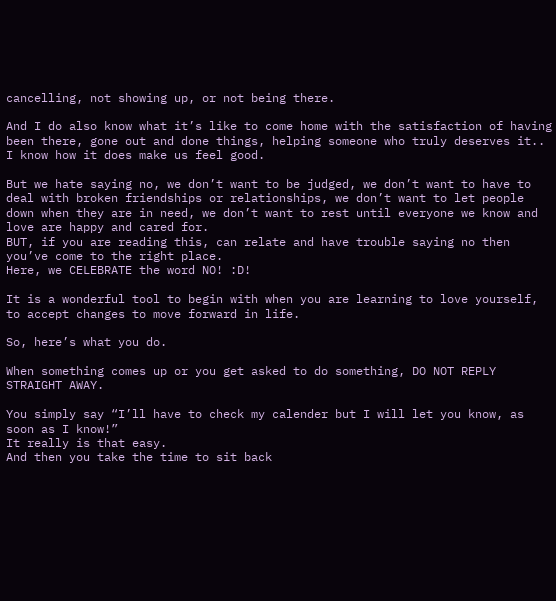cancelling, not showing up, or not being there.

And I do also know what it’s like to come home with the satisfaction of having been there, gone out and done things, helping someone who truly deserves it.. I know how it does make us feel good.

But we hate saying no, we don’t want to be judged, we don’t want to have to deal with broken friendships or relationships, we don’t want to let people down when they are in need, we don’t want to rest until everyone we know and love are happy and cared for.
BUT, if you are reading this, can relate and have trouble saying no then you’ve come to the right place.
Here, we CELEBRATE the word NO! :D!

It is a wonderful tool to begin with when you are learning to love yourself, to accept changes to move forward in life.

So, here’s what you do.

When something comes up or you get asked to do something, DO NOT REPLY STRAIGHT AWAY.

You simply say “I’ll have to check my calender but I will let you know, as soon as I know!”
It really is that easy.
And then you take the time to sit back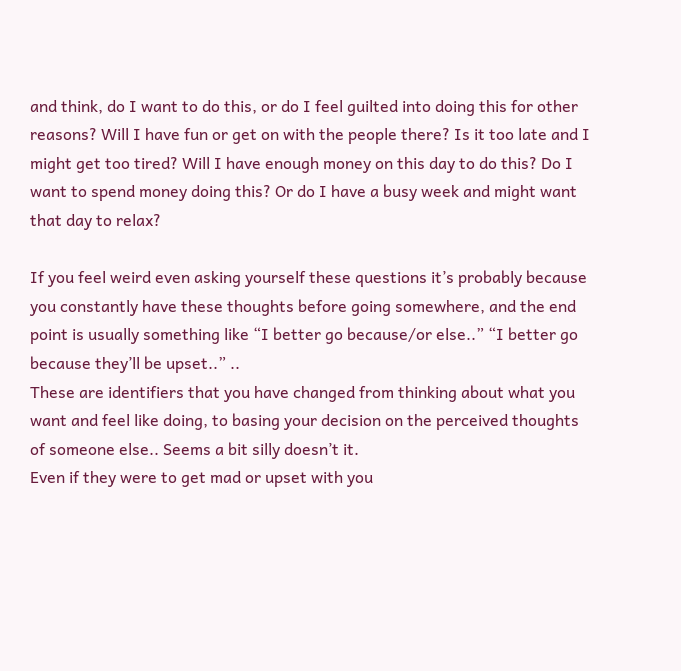and think, do I want to do this, or do I feel guilted into doing this for other reasons? Will I have fun or get on with the people there? Is it too late and I might get too tired? Will I have enough money on this day to do this? Do I want to spend money doing this? Or do I have a busy week and might want that day to relax?

If you feel weird even asking yourself these questions it’s probably because you constantly have these thoughts before going somewhere, and the end point is usually something like “I better go because/or else..” “I better go because they’ll be upset..” ..
These are identifiers that you have changed from thinking about what you want and feel like doing, to basing your decision on the perceived thoughts of someone else.. Seems a bit silly doesn’t it.
Even if they were to get mad or upset with you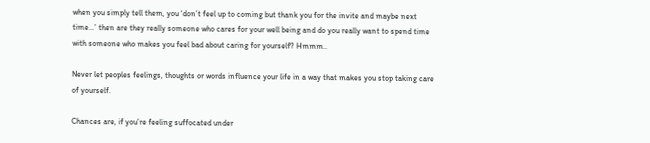when you simply tell them, you ‘don’t feel up to coming but thank you for the invite and maybe next time…’ then are they really someone who cares for your well being and do you really want to spend time with someone who makes you feel bad about caring for yourself? Hmmm..

Never let peoples feelings, thoughts or words influence your life in a way that makes you stop taking care of yourself.

Chances are, if you’re feeling suffocated under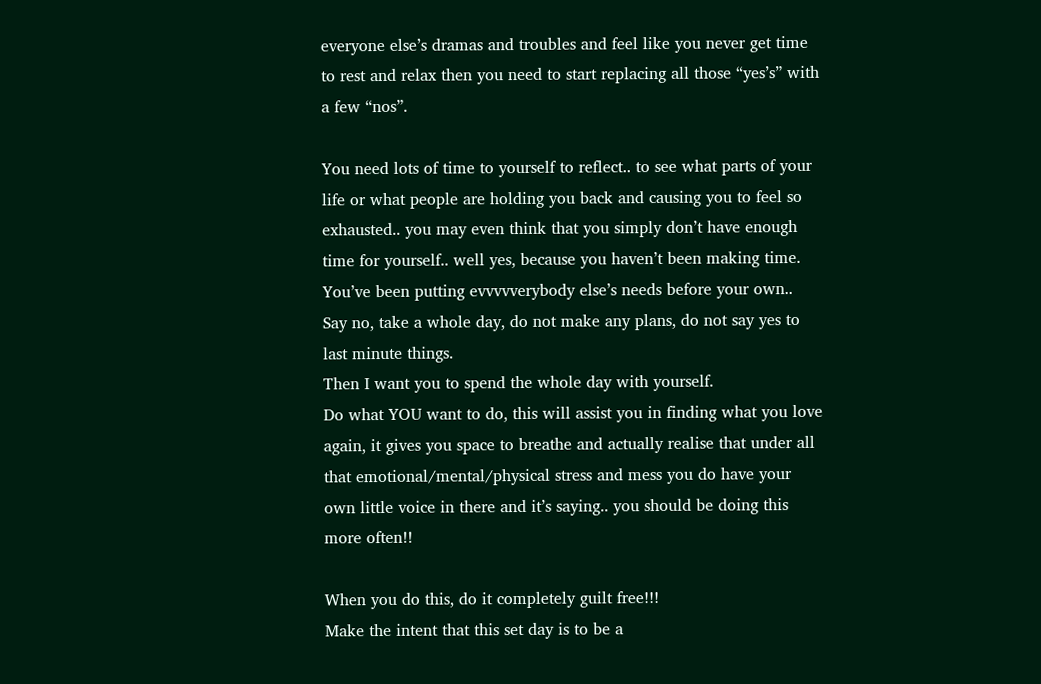everyone else’s dramas and troubles and feel like you never get time to rest and relax then you need to start replacing all those “yes’s” with a few “nos”.

You need lots of time to yourself to reflect.. to see what parts of your life or what people are holding you back and causing you to feel so exhausted.. you may even think that you simply don’t have enough time for yourself.. well yes, because you haven’t been making time. You’ve been putting evvvvverybody else’s needs before your own..
Say no, take a whole day, do not make any plans, do not say yes to last minute things.
Then I want you to spend the whole day with yourself.
Do what YOU want to do, this will assist you in finding what you love again, it gives you space to breathe and actually realise that under all that emotional/mental/physical stress and mess you do have your own little voice in there and it’s saying.. you should be doing this more often!!

When you do this, do it completely guilt free!!!
Make the intent that this set day is to be a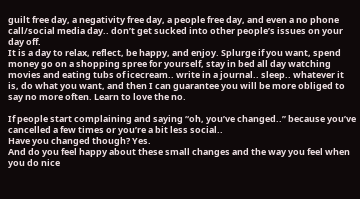guilt free day, a negativity free day, a people free day, and even a no phone call/social media day.. don’t get sucked into other people’s issues on your day off.
It is a day to relax, reflect, be happy, and enjoy. Splurge if you want, spend money go on a shopping spree for yourself, stay in bed all day watching movies and eating tubs of icecream.. write in a journal.. sleep.. whatever it is, do what you want, and then I can guarantee you will be more obliged to say no more often. Learn to love the no.

If people start complaining and saying “oh, you’ve changed..” because you’ve cancelled a few times or you’re a bit less social..
Have you changed though? Yes.
And do you feel happy about these small changes and the way you feel when you do nice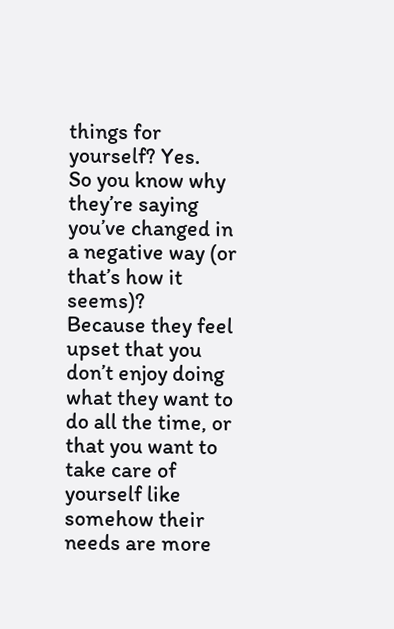things for yourself? Yes.
So you know why they’re saying you’ve changed in a negative way (or that’s how it seems)?
Because they feel upset that you don’t enjoy doing what they want to do all the time, or that you want to take care of yourself like somehow their needs are more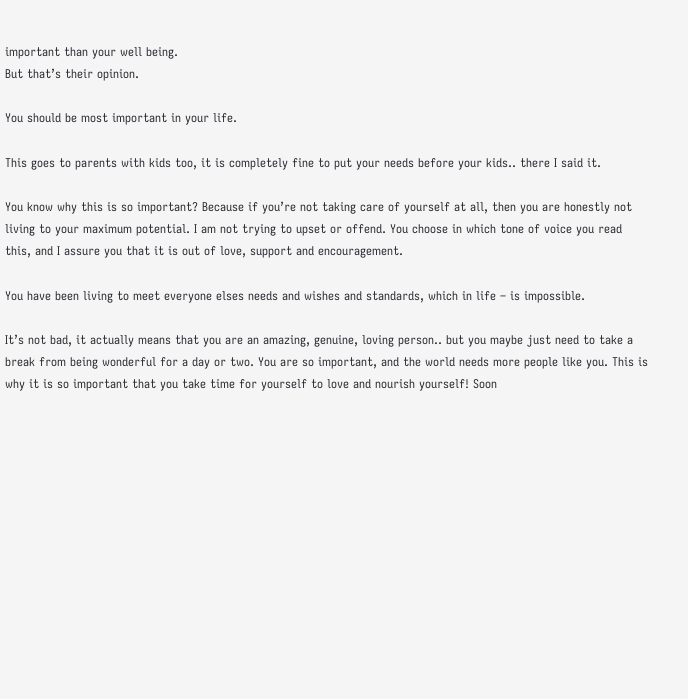important than your well being.
But that’s their opinion.

You should be most important in your life.

This goes to parents with kids too, it is completely fine to put your needs before your kids.. there I said it.

You know why this is so important? Because if you’re not taking care of yourself at all, then you are honestly not living to your maximum potential. I am not trying to upset or offend. You choose in which tone of voice you read this, and I assure you that it is out of love, support and encouragement.

You have been living to meet everyone elses needs and wishes and standards, which in life – is impossible.

It’s not bad, it actually means that you are an amazing, genuine, loving person.. but you maybe just need to take a break from being wonderful for a day or two. You are so important, and the world needs more people like you. This is why it is so important that you take time for yourself to love and nourish yourself! Soon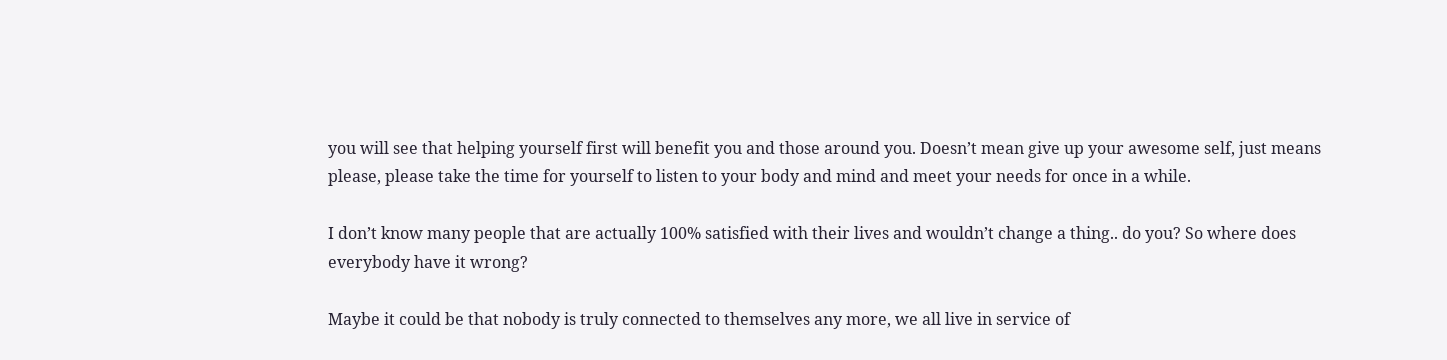you will see that helping yourself first will benefit you and those around you. Doesn’t mean give up your awesome self, just means please, please take the time for yourself to listen to your body and mind and meet your needs for once in a while.

I don’t know many people that are actually 100% satisfied with their lives and wouldn’t change a thing.. do you? So where does everybody have it wrong?

Maybe it could be that nobody is truly connected to themselves any more, we all live in service of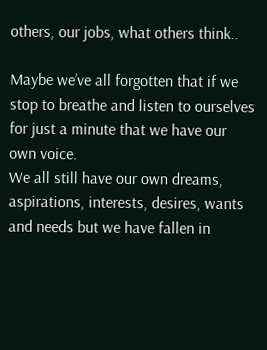others, our jobs, what others think..

Maybe we’ve all forgotten that if we stop to breathe and listen to ourselves for just a minute that we have our own voice.
We all still have our own dreams, aspirations, interests, desires, wants and needs but we have fallen in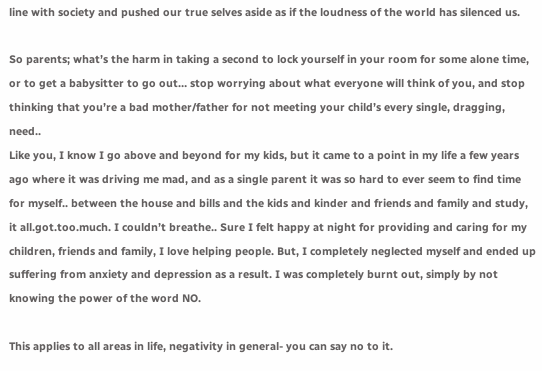line with society and pushed our true selves aside as if the loudness of the world has silenced us.

So parents; what’s the harm in taking a second to lock yourself in your room for some alone time, or to get a babysitter to go out… stop worrying about what everyone will think of you, and stop thinking that you’re a bad mother/father for not meeting your child’s every single, dragging, need..
Like you, I know I go above and beyond for my kids, but it came to a point in my life a few years ago where it was driving me mad, and as a single parent it was so hard to ever seem to find time for myself.. between the house and bills and the kids and kinder and friends and family and study, it all.got.too.much. I couldn’t breathe.. Sure I felt happy at night for providing and caring for my children, friends and family, I love helping people. But, I completely neglected myself and ended up suffering from anxiety and depression as a result. I was completely burnt out, simply by not knowing the power of the word NO.

This applies to all areas in life, negativity in general- you can say no to it.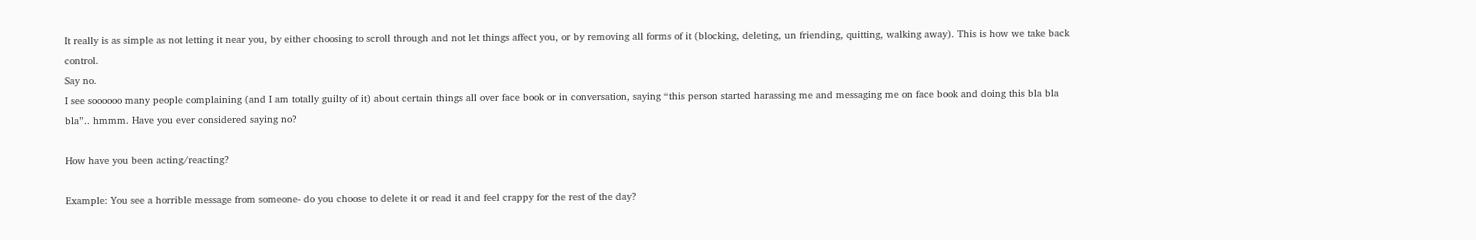It really is as simple as not letting it near you, by either choosing to scroll through and not let things affect you, or by removing all forms of it (blocking, deleting, un friending, quitting, walking away). This is how we take back control.
Say no.
I see soooooo many people complaining (and I am totally guilty of it) about certain things all over face book or in conversation, saying “this person started harassing me and messaging me on face book and doing this bla bla bla”.. hmmm. Have you ever considered saying no?

How have you been acting/reacting?

Example: You see a horrible message from someone- do you choose to delete it or read it and feel crappy for the rest of the day?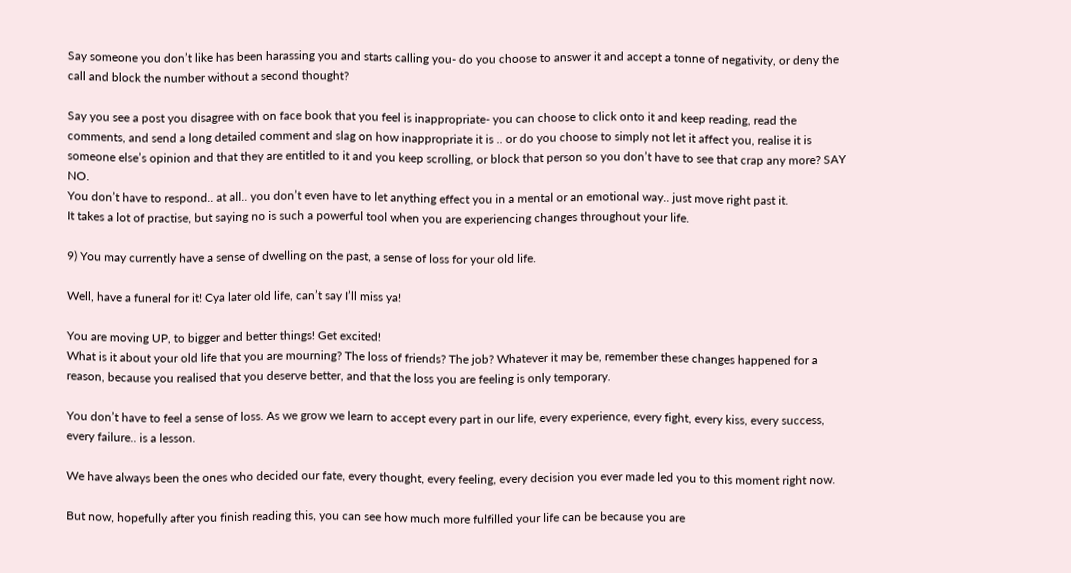Say someone you don’t like has been harassing you and starts calling you- do you choose to answer it and accept a tonne of negativity, or deny the call and block the number without a second thought?

Say you see a post you disagree with on face book that you feel is inappropriate- you can choose to click onto it and keep reading, read the comments, and send a long detailed comment and slag on how inappropriate it is .. or do you choose to simply not let it affect you, realise it is someone else’s opinion and that they are entitled to it and you keep scrolling, or block that person so you don’t have to see that crap any more? SAY NO.
You don’t have to respond.. at all.. you don’t even have to let anything effect you in a mental or an emotional way.. just move right past it.
It takes a lot of practise, but saying no is such a powerful tool when you are experiencing changes throughout your life.

9) You may currently have a sense of dwelling on the past, a sense of loss for your old life.

Well, have a funeral for it! Cya later old life, can’t say I’ll miss ya!

You are moving UP, to bigger and better things! Get excited!
What is it about your old life that you are mourning? The loss of friends? The job? Whatever it may be, remember these changes happened for a reason, because you realised that you deserve better, and that the loss you are feeling is only temporary.

You don’t have to feel a sense of loss. As we grow we learn to accept every part in our life, every experience, every fight, every kiss, every success, every failure.. is a lesson.

We have always been the ones who decided our fate, every thought, every feeling, every decision you ever made led you to this moment right now.

But now, hopefully after you finish reading this, you can see how much more fulfilled your life can be because you are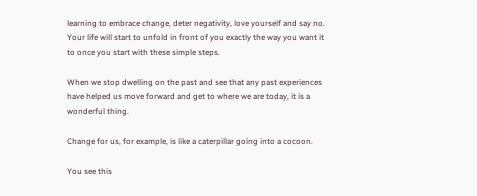learning to embrace change, deter negativity, love yourself and say no.
Your life will start to unfold in front of you exactly the way you want it to once you start with these simple steps.

When we stop dwelling on the past and see that any past experiences have helped us move forward and get to where we are today, it is a wonderful thing.

Change for us, for example, is like a caterpillar going into a cocoon.

You see this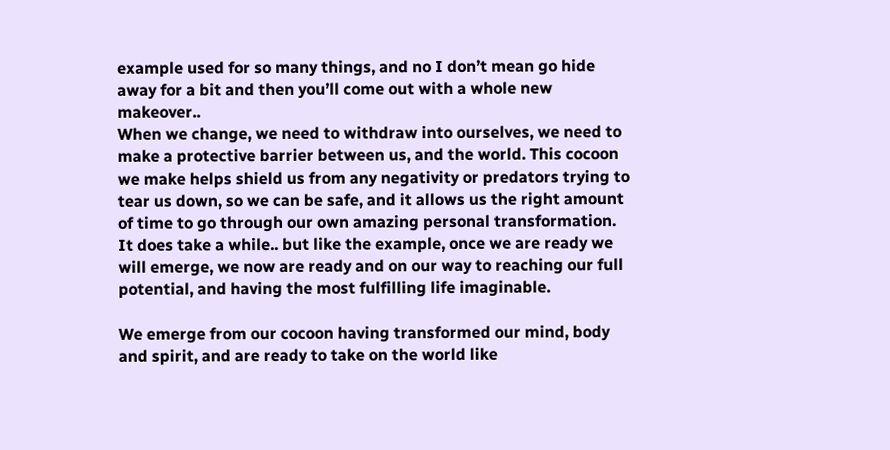example used for so many things, and no I don’t mean go hide away for a bit and then you’ll come out with a whole new makeover..
When we change, we need to withdraw into ourselves, we need to make a protective barrier between us, and the world. This cocoon we make helps shield us from any negativity or predators trying to tear us down, so we can be safe, and it allows us the right amount of time to go through our own amazing personal transformation.
It does take a while.. but like the example, once we are ready we will emerge, we now are ready and on our way to reaching our full potential, and having the most fulfilling life imaginable.

We emerge from our cocoon having transformed our mind, body and spirit, and are ready to take on the world like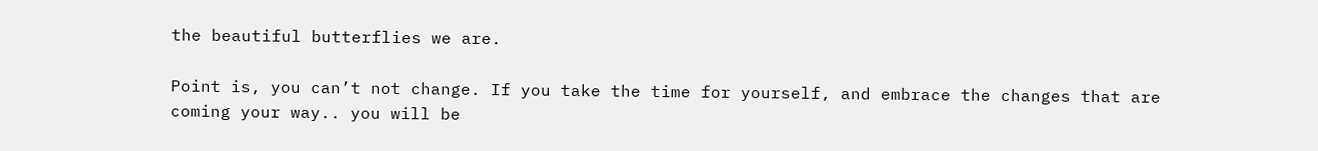the beautiful butterflies we are.

Point is, you can’t not change. If you take the time for yourself, and embrace the changes that are coming your way.. you will be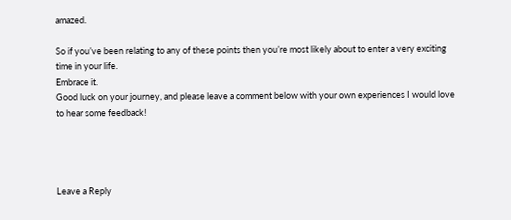amazed.

So if you’ve been relating to any of these points then you’re most likely about to enter a very exciting time in your life.
Embrace it.
Good luck on your journey, and please leave a comment below with your own experiences I would love to hear some feedback!




Leave a Reply